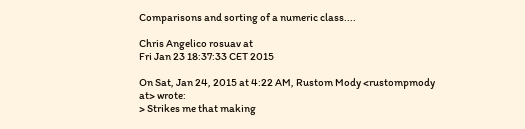Comparisons and sorting of a numeric class....

Chris Angelico rosuav at
Fri Jan 23 18:37:33 CET 2015

On Sat, Jan 24, 2015 at 4:22 AM, Rustom Mody <rustompmody at> wrote:
> Strikes me that making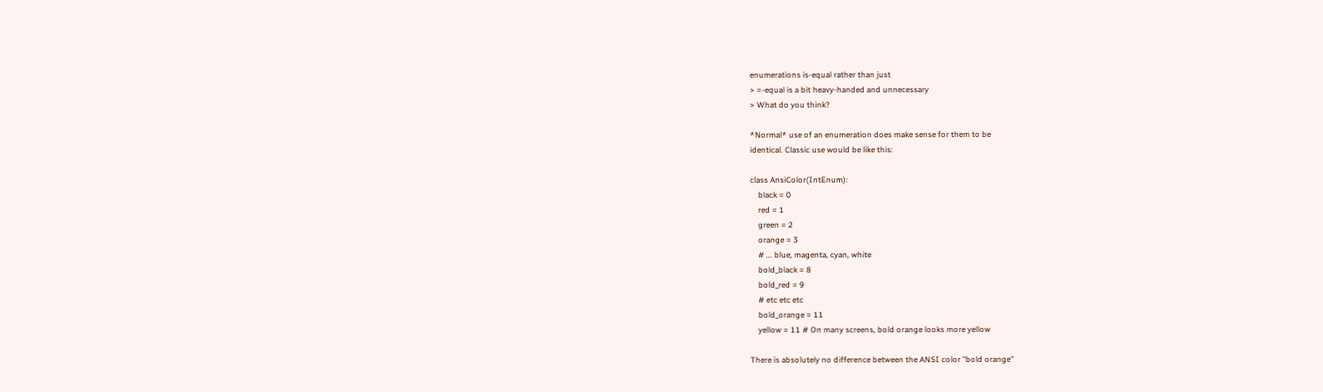enumerations is-equal rather than just
> =-equal is a bit heavy-handed and unnecessary
> What do you think?

*Normal* use of an enumeration does make sense for them to be
identical. Classic use would be like this:

class AnsiColor(IntEnum):
    black = 0
    red = 1
    green = 2
    orange = 3
    # ... blue, magenta, cyan, white
    bold_black = 8
    bold_red = 9
    # etc etc etc
    bold_orange = 11
    yellow = 11 # On many screens, bold orange looks more yellow

There is absolutely no difference between the ANSI color "bold orange"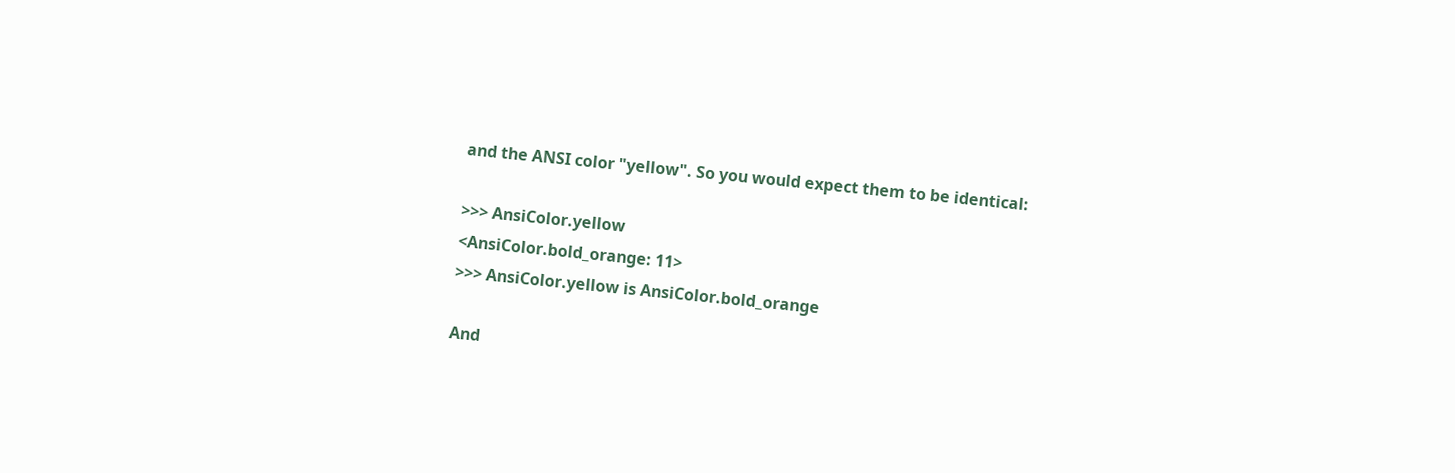and the ANSI color "yellow". So you would expect them to be identical:

>>> AnsiColor.yellow
<AnsiColor.bold_orange: 11>
>>> AnsiColor.yellow is AnsiColor.bold_orange

And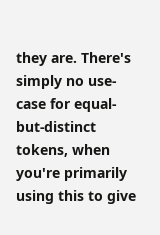they are. There's simply no use-case for equal-but-distinct
tokens, when you're primarily using this to give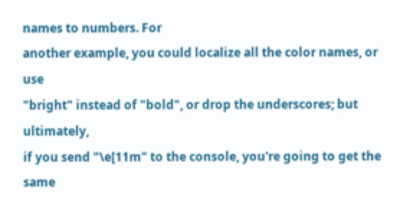names to numbers. For
another example, you could localize all the color names, or use
"bright" instead of "bold", or drop the underscores; but ultimately,
if you send "\e[11m" to the console, you're going to get the same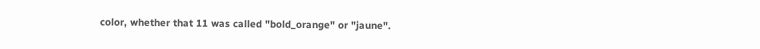color, whether that 11 was called "bold_orange" or "jaune".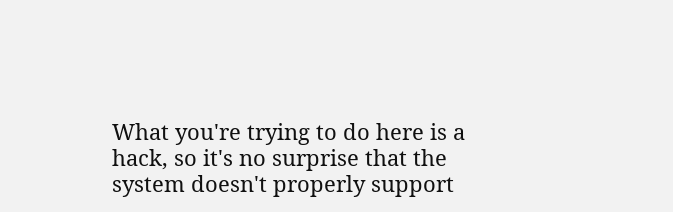What you're trying to do here is a hack, so it's no surprise that the
system doesn't properly support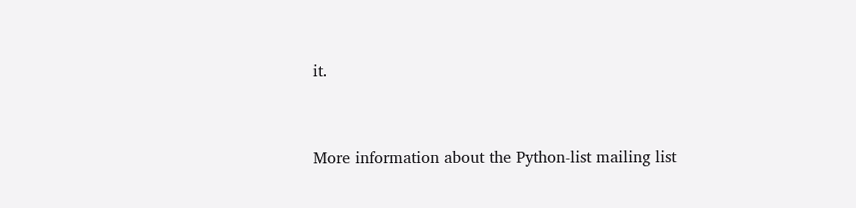it.


More information about the Python-list mailing list